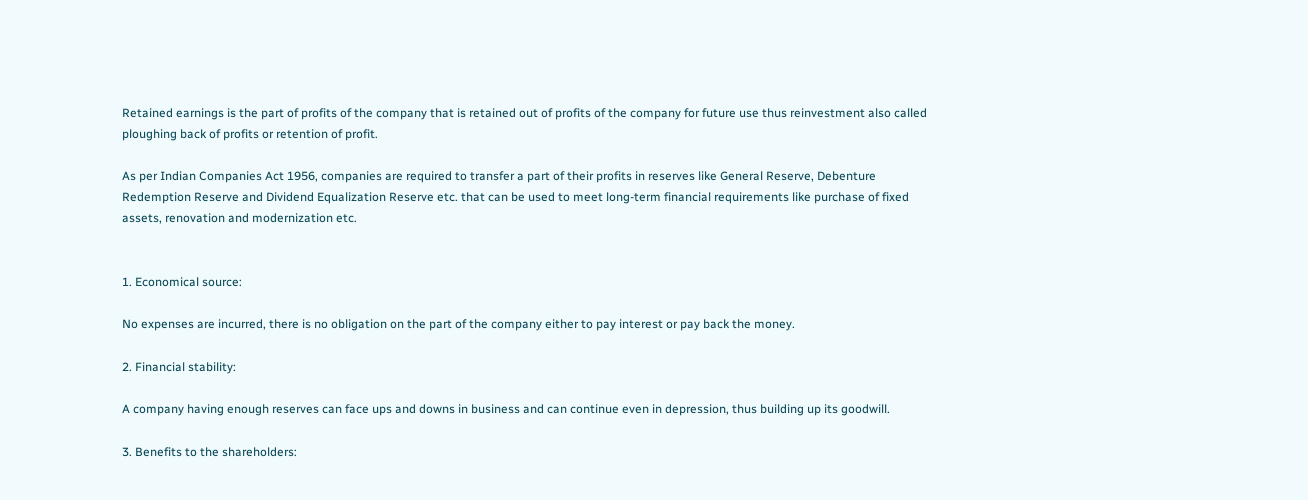Retained earnings is the part of profits of the company that is retained out of profits of the company for future use thus reinvestment also called ploughing back of profits or retention of profit.

As per Indian Companies Act 1956, companies are required to transfer a part of their profits in reserves like General Reserve, Debenture Redemption Reserve and Dividend Equalization Reserve etc. that can be used to meet long-term financial requirements like purchase of fixed assets, renovation and modernization etc.


1. Economical source:

No expenses are incurred, there is no obligation on the part of the company either to pay interest or pay back the money.

2. Financial stability:

A company having enough reserves can face ups and downs in business and can continue even in depression, thus building up its goodwill.

3. Benefits to the shareholders: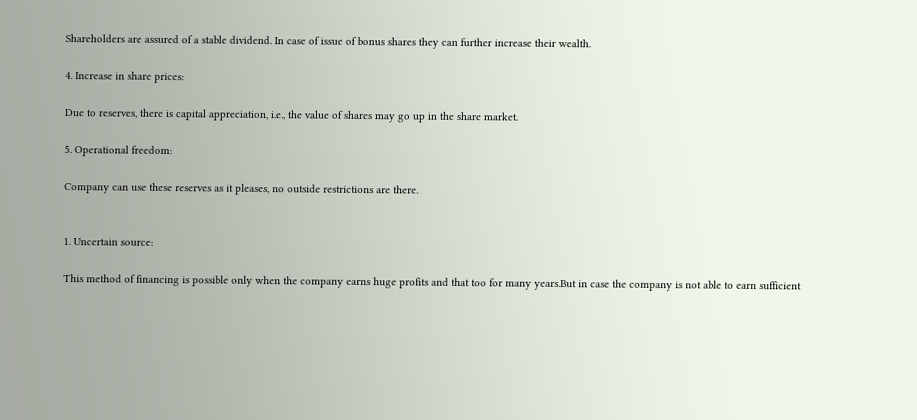Shareholders are assured of a stable dividend. In case of issue of bonus shares they can further increase their wealth.

4. Increase in share prices:

Due to reserves, there is capital appreciation, i.e., the value of shares may go up in the share market.

5. Operational freedom:

Company can use these reserves as it pleases, no outside restrictions are there.


1. Uncertain source:

This method of financing is possible only when the company earns huge profits and that too for many years.But in case the company is not able to earn sufficient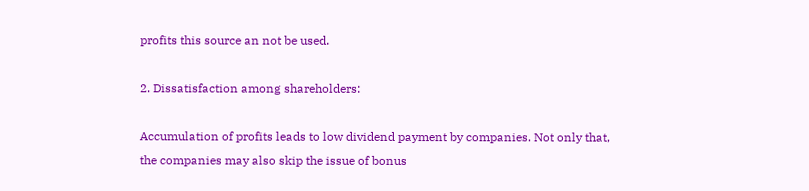profits this source an not be used.

2. Dissatisfaction among shareholders:

Accumulation of profits leads to low dividend payment by companies. Not only that, the companies may also skip the issue of bonus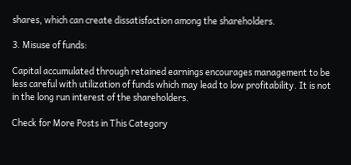shares, which can create dissatisfaction among the shareholders.

3. Misuse of funds:

Capital accumulated through retained earnings encourages management to be less careful with utilization of funds which may lead to low profitability. It is not in the long run interest of the shareholders.

Check for More Posts in This Category